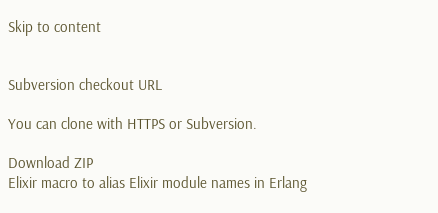Skip to content


Subversion checkout URL

You can clone with HTTPS or Subversion.

Download ZIP
Elixir macro to alias Elixir module names in Erlang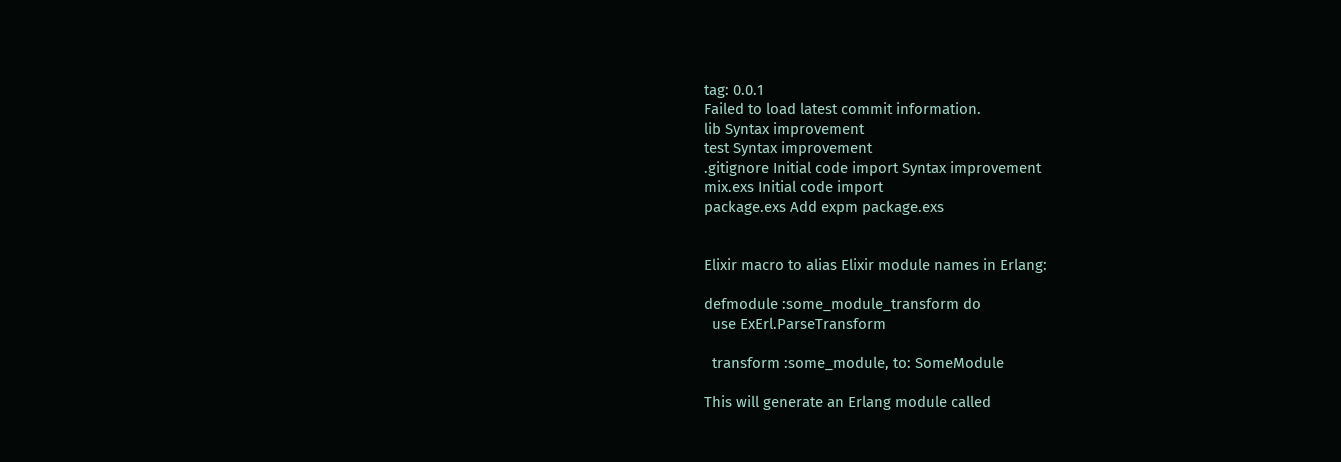tag: 0.0.1
Failed to load latest commit information.
lib Syntax improvement
test Syntax improvement
.gitignore Initial code import Syntax improvement
mix.exs Initial code import
package.exs Add expm package.exs


Elixir macro to alias Elixir module names in Erlang:

defmodule :some_module_transform do
  use ExErl.ParseTransform

  transform :some_module, to: SomeModule

This will generate an Erlang module called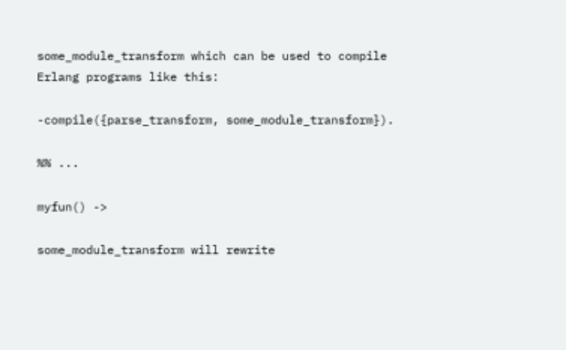some_module_transform which can be used to compile Erlang programs like this:

-compile({parse_transform, some_module_transform}).

%% ...

myfun() ->

some_module_transform will rewrite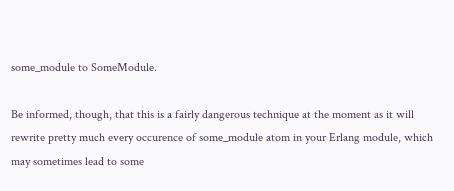some_module to SomeModule.

Be informed, though, that this is a fairly dangerous technique at the moment as it will rewrite pretty much every occurence of some_module atom in your Erlang module, which may sometimes lead to some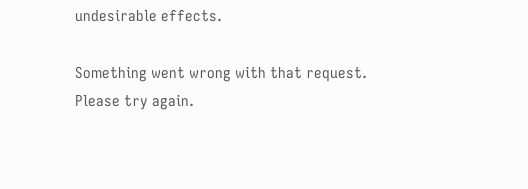undesirable effects.

Something went wrong with that request. Please try again.